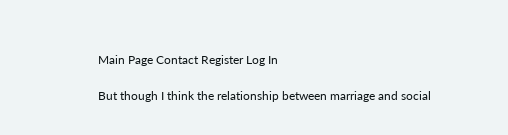Main Page Contact Register Log In

But though I think the relationship between marriage and social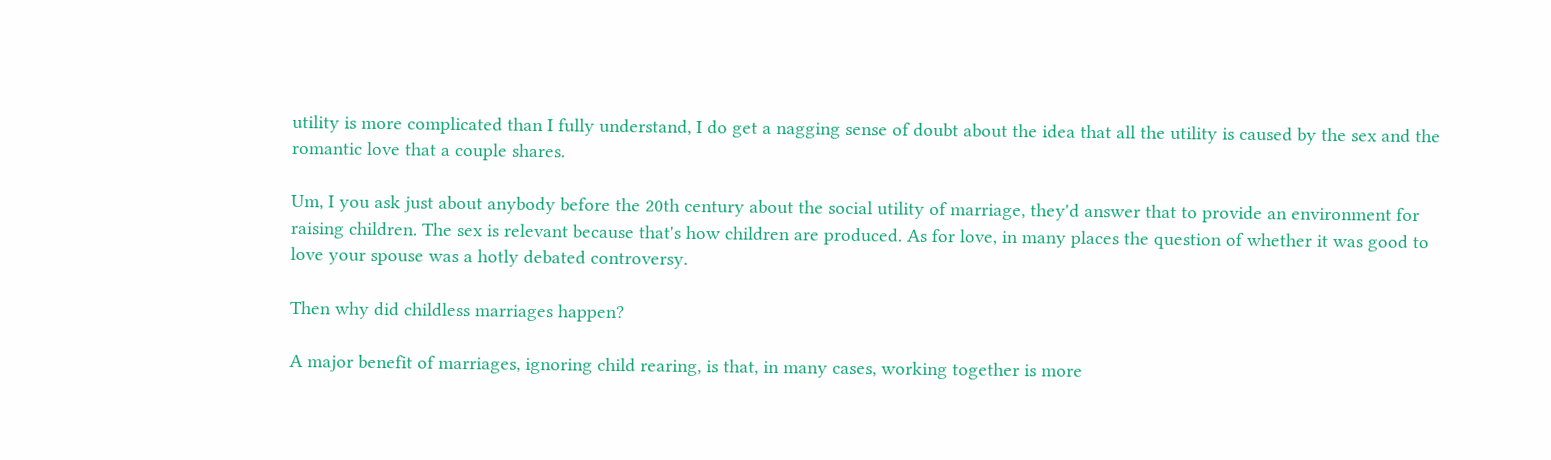utility is more complicated than I fully understand, I do get a nagging sense of doubt about the idea that all the utility is caused by the sex and the romantic love that a couple shares.

Um, I you ask just about anybody before the 20th century about the social utility of marriage, they'd answer that to provide an environment for raising children. The sex is relevant because that's how children are produced. As for love, in many places the question of whether it was good to love your spouse was a hotly debated controversy.

Then why did childless marriages happen?

A major benefit of marriages, ignoring child rearing, is that, in many cases, working together is more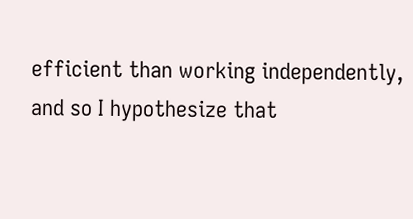efficient than working independently, and so I hypothesize that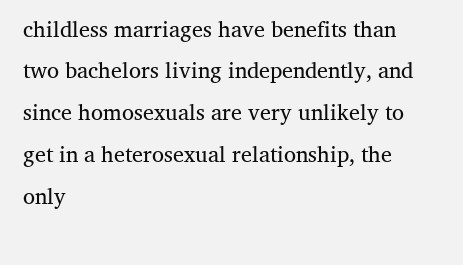childless marriages have benefits than two bachelors living independently, and since homosexuals are very unlikely to get in a heterosexual relationship, the only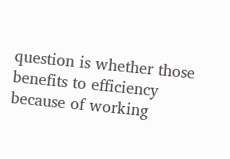question is whether those benefits to efficiency because of working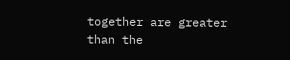together are greater than the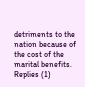detriments to the nation because of the cost of the marital benefits.
Replies (1)